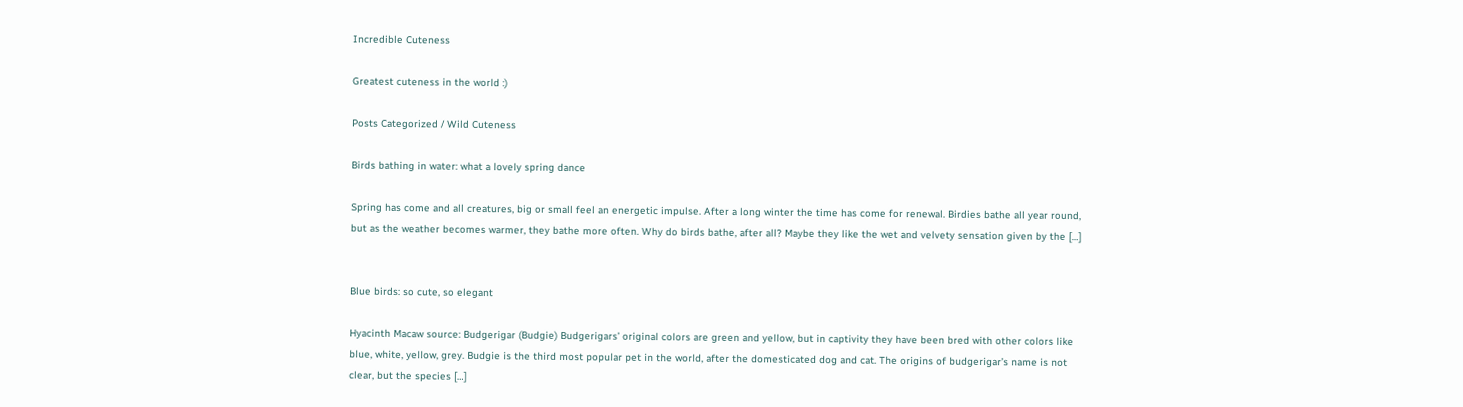Incredible Cuteness

Greatest cuteness in the world :)

Posts Categorized / Wild Cuteness

Birds bathing in water: what a lovely spring dance

Spring has come and all creatures, big or small feel an energetic impulse. After a long winter the time has come for renewal. Birdies bathe all year round, but as the weather becomes warmer, they bathe more often. Why do birds bathe, after all? Maybe they like the wet and velvety sensation given by the […]


Blue birds: so cute, so elegant

Hyacinth Macaw source: Budgerigar (Budgie) Budgerigars’ original colors are green and yellow, but in captivity they have been bred with other colors like blue, white, yellow, grey. Budgie is the third most popular pet in the world, after the domesticated dog and cat. The origins of budgerigar’s name is not clear, but the species […]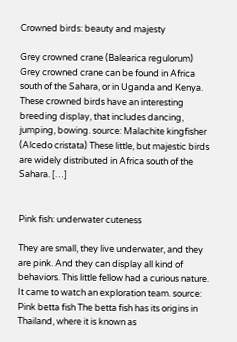Crowned birds: beauty and majesty

Grey crowned crane (Balearica regulorum) Grey crowned crane can be found in Africa south of the Sahara, or in Uganda and Kenya. These crowned birds have an interesting breeding display, that includes dancing, jumping, bowing. source: Malachite kingfisher (Alcedo cristata) These little, but majestic birds are widely distributed in Africa south of the Sahara. […]


Pink fish: underwater cuteness

They are small, they live underwater, and they are pink. And they can display all kind of behaviors. This little fellow had a curious nature. It came to watch an exploration team. source: Pink betta fish The betta fish has its origins in Thailand, where it is known as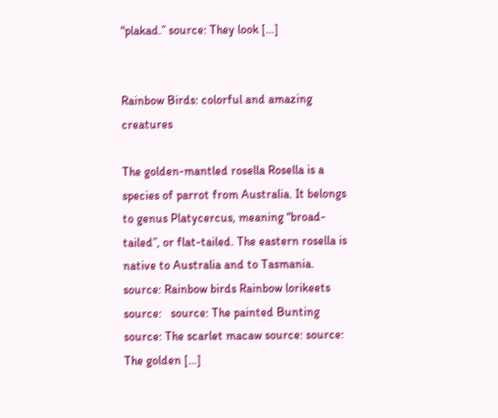“plakad.” source: They look […]


Rainbow Birds: colorful and amazing creatures

The golden-mantled rosella Rosella is a species of parrot from Australia. It belongs to genus Platycercus, meaning “broad-tailed”, or flat-tailed. The eastern rosella is native to Australia and to Tasmania. source: Rainbow birds Rainbow lorikeets source:   source: The painted Bunting source: The scarlet macaw source: source: The golden […]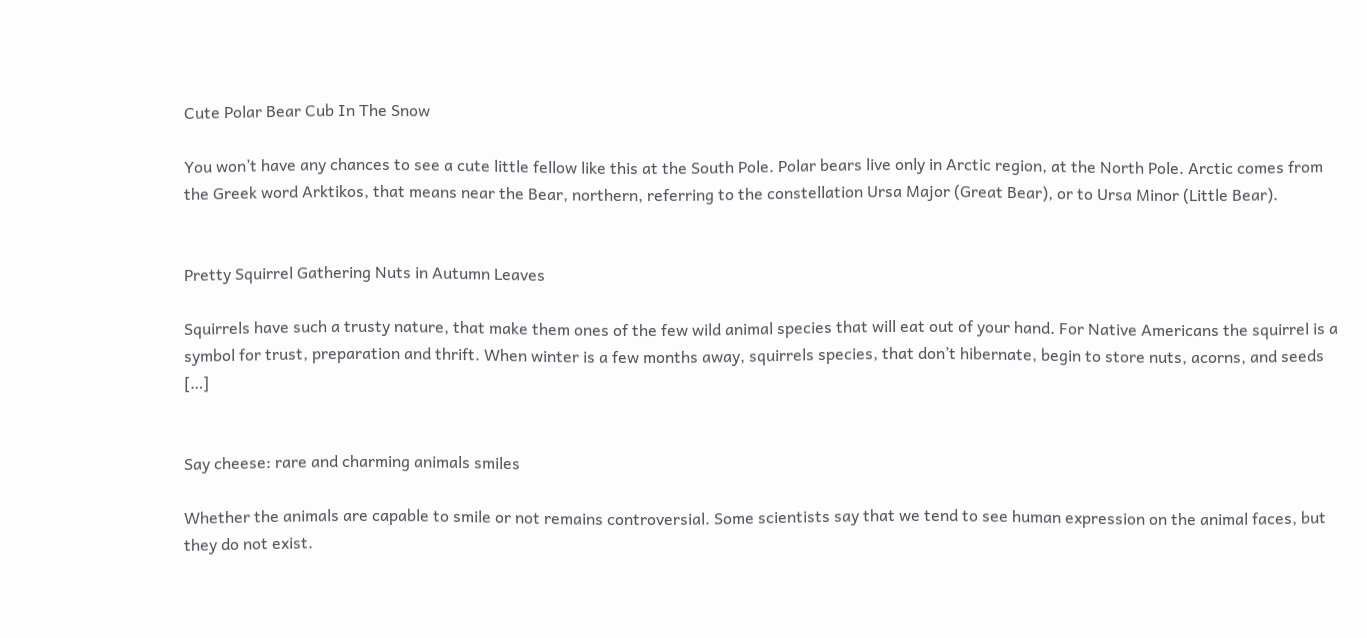Cute Polar Bear Cub In The Snow

You won’t have any chances to see a cute little fellow like this at the South Pole. Polar bears live only in Arctic region, at the North Pole. Arctic comes from the Greek word Arktikos, that means near the Bear, northern, referring to the constellation Ursa Major (Great Bear), or to Ursa Minor (Little Bear).


Pretty Squirrel Gathering Nuts in Autumn Leaves

Squirrels have such a trusty nature, that make them ones of the few wild animal species that will eat out of your hand. For Native Americans the squirrel is a symbol for trust, preparation and thrift. When winter is a few months away, squirrels species, that don’t hibernate, begin to store nuts, acorns, and seeds […]


Say cheese: rare and charming animals smiles

Whether the animals are capable to smile or not remains controversial. Some scientists say that we tend to see human expression on the animal faces, but they do not exist.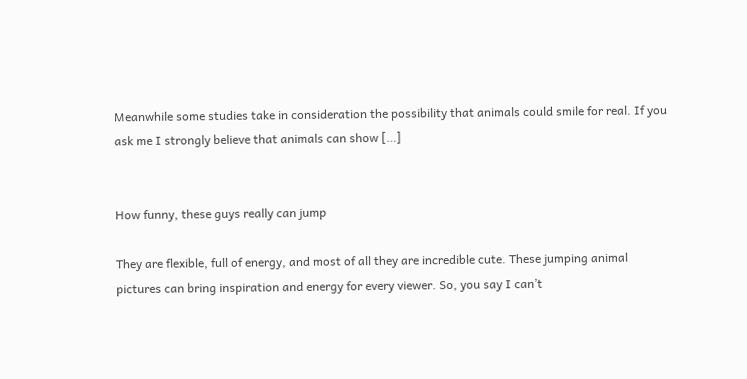Meanwhile some studies take in consideration the possibility that animals could smile for real. If you ask me I strongly believe that animals can show […]


How funny, these guys really can jump

They are flexible, full of energy, and most of all they are incredible cute. These jumping animal pictures can bring inspiration and energy for every viewer. So, you say I can’t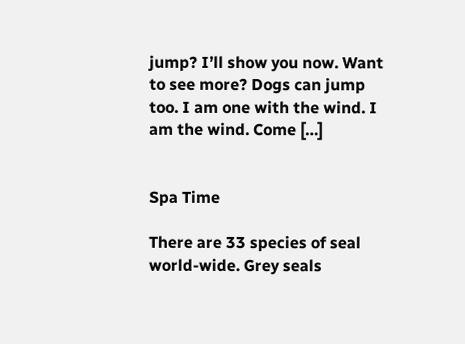jump? I’ll show you now. Want to see more? Dogs can jump too. I am one with the wind. I am the wind. Come […]


Spa Time

There are 33 species of seal world-wide. Grey seals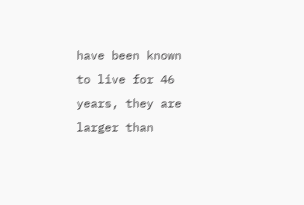have been known to live for 46 years, they are larger than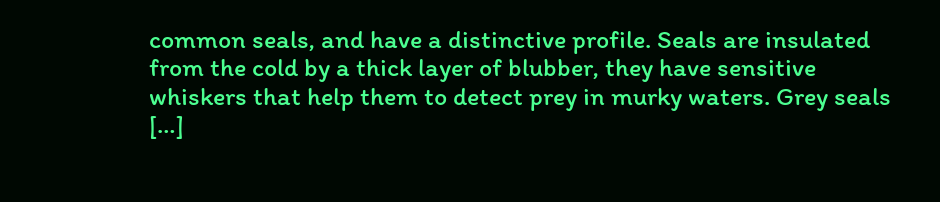common seals, and have a distinctive profile. Seals are insulated from the cold by a thick layer of blubber, they have sensitive whiskers that help them to detect prey in murky waters. Grey seals […]